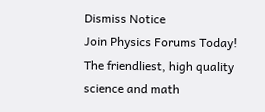Dismiss Notice
Join Physics Forums Today!
The friendliest, high quality science and math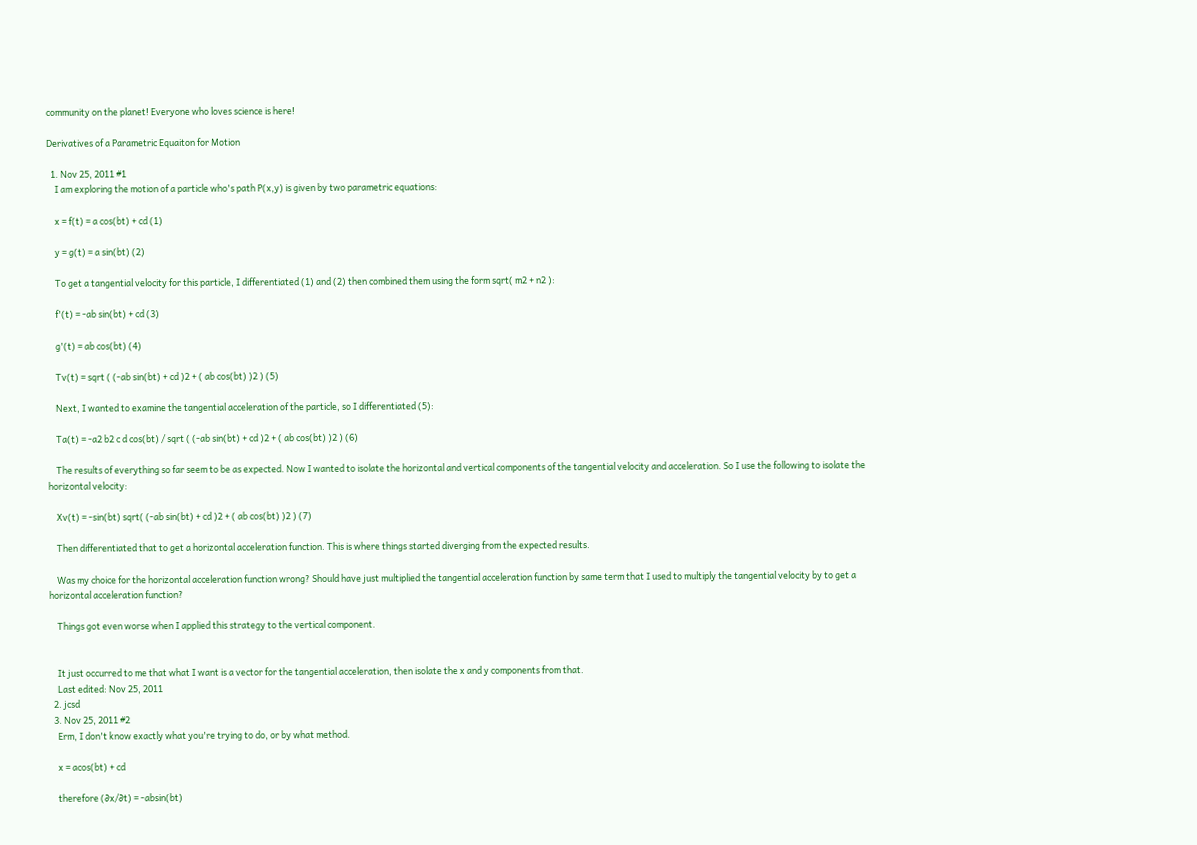community on the planet! Everyone who loves science is here!

Derivatives of a Parametric Equaiton for Motion

  1. Nov 25, 2011 #1
    I am exploring the motion of a particle who's path P(x,y) is given by two parametric equations:

    x = f(t) = a cos(bt) + cd (1)

    y = g(t) = a sin(bt) (2)

    To get a tangential velocity for this particle, I differentiated (1) and (2) then combined them using the form sqrt( m2 + n2 ):

    f'(t) = -ab sin(bt) + cd (3)

    g'(t) = ab cos(bt) (4)

    Tv(t) = sqrt ( (-ab sin(bt) + cd )2 + ( ab cos(bt) )2 ) (5)

    Next, I wanted to examine the tangential acceleration of the particle, so I differentiated (5):

    Ta(t) = -a2 b2 c d cos(bt) / sqrt ( (-ab sin(bt) + cd )2 + ( ab cos(bt) )2 ) (6)

    The results of everything so far seem to be as expected. Now I wanted to isolate the horizontal and vertical components of the tangential velocity and acceleration. So I use the following to isolate the horizontal velocity:

    Xv(t) = -sin(bt) sqrt( (-ab sin(bt) + cd )2 + ( ab cos(bt) )2 ) (7)

    Then differentiated that to get a horizontal acceleration function. This is where things started diverging from the expected results.

    Was my choice for the horizontal acceleration function wrong? Should have just multiplied the tangential acceleration function by same term that I used to multiply the tangential velocity by to get a horizontal acceleration function?

    Things got even worse when I applied this strategy to the vertical component.


    It just occurred to me that what I want is a vector for the tangential acceleration, then isolate the x and y components from that.
    Last edited: Nov 25, 2011
  2. jcsd
  3. Nov 25, 2011 #2
    Erm, I don't know exactly what you're trying to do, or by what method.

    x = acos(bt) + cd

    therefore (∂x/∂t) = -absin(bt)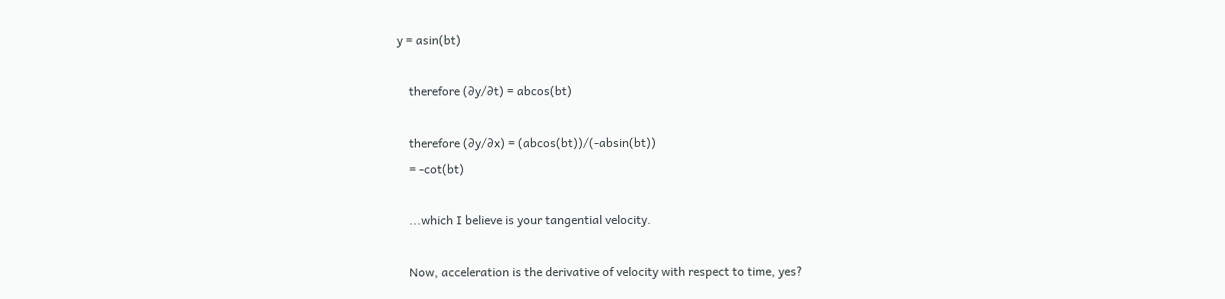y = asin(bt)

    therefore (∂y/∂t) = abcos(bt)

    therefore (∂y/∂x) = (abcos(bt))/(-absin(bt))
    = -cot(bt)

    ...which I believe is your tangential velocity.

    Now, acceleration is the derivative of velocity with respect to time, yes?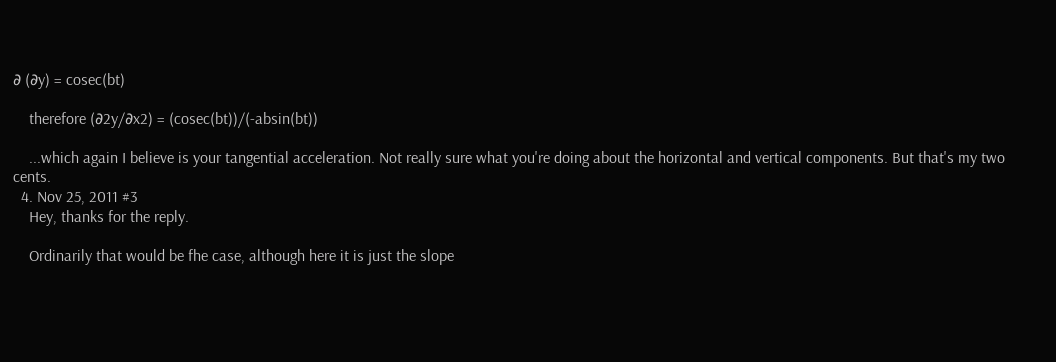∂ (∂y) = cosec(bt)

    therefore (∂2y/∂x2) = (cosec(bt))/(-absin(bt))

    ...which again I believe is your tangential acceleration. Not really sure what you're doing about the horizontal and vertical components. But that's my two cents.
  4. Nov 25, 2011 #3
    Hey, thanks for the reply.

    Ordinarily that would be fhe case, although here it is just the slope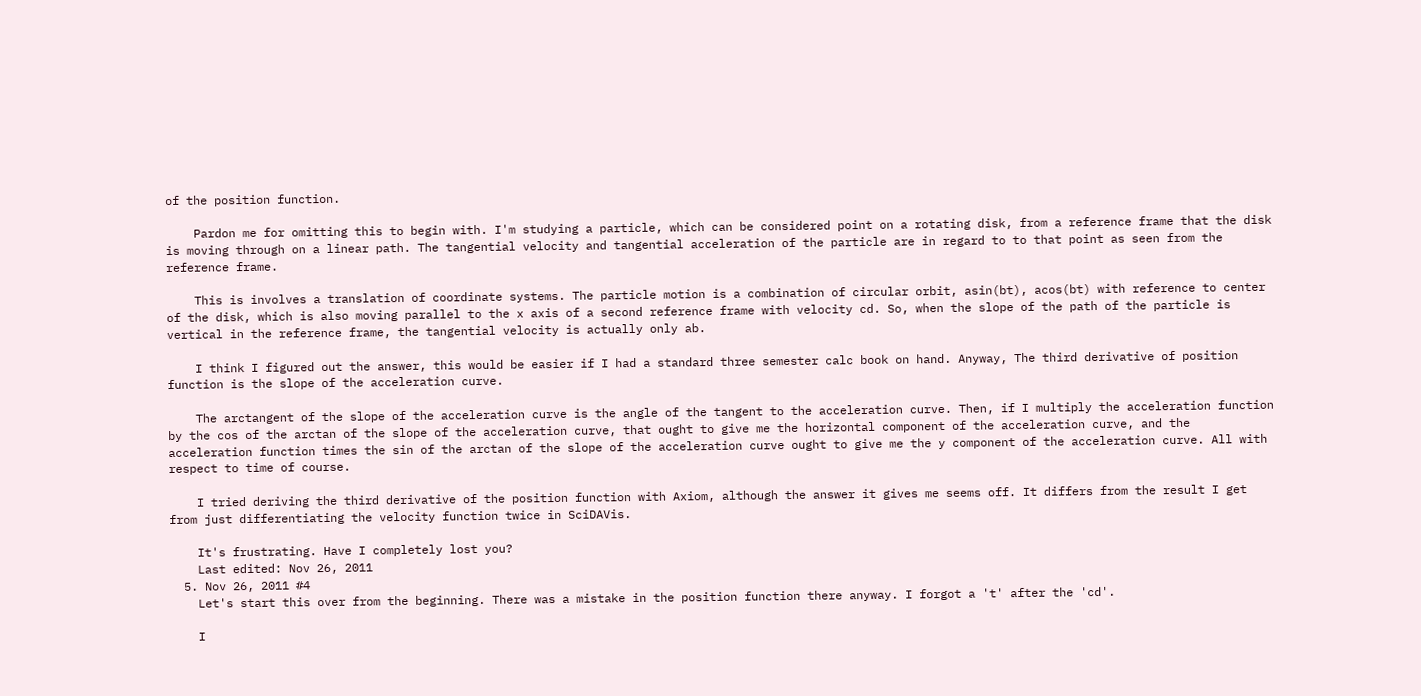of the position function.

    Pardon me for omitting this to begin with. I'm studying a particle, which can be considered point on a rotating disk, from a reference frame that the disk is moving through on a linear path. The tangential velocity and tangential acceleration of the particle are in regard to to that point as seen from the reference frame.

    This is involves a translation of coordinate systems. The particle motion is a combination of circular orbit, asin(bt), acos(bt) with reference to center of the disk, which is also moving parallel to the x axis of a second reference frame with velocity cd. So, when the slope of the path of the particle is vertical in the reference frame, the tangential velocity is actually only ab.

    I think I figured out the answer, this would be easier if I had a standard three semester calc book on hand. Anyway, The third derivative of position function is the slope of the acceleration curve.

    The arctangent of the slope of the acceleration curve is the angle of the tangent to the acceleration curve. Then, if I multiply the acceleration function by the cos of the arctan of the slope of the acceleration curve, that ought to give me the horizontal component of the acceleration curve, and the acceleration function times the sin of the arctan of the slope of the acceleration curve ought to give me the y component of the acceleration curve. All with respect to time of course.

    I tried deriving the third derivative of the position function with Axiom, although the answer it gives me seems off. It differs from the result I get from just differentiating the velocity function twice in SciDAVis.

    It's frustrating. Have I completely lost you?
    Last edited: Nov 26, 2011
  5. Nov 26, 2011 #4
    Let's start this over from the beginning. There was a mistake in the position function there anyway. I forgot a 't' after the 'cd'.

    I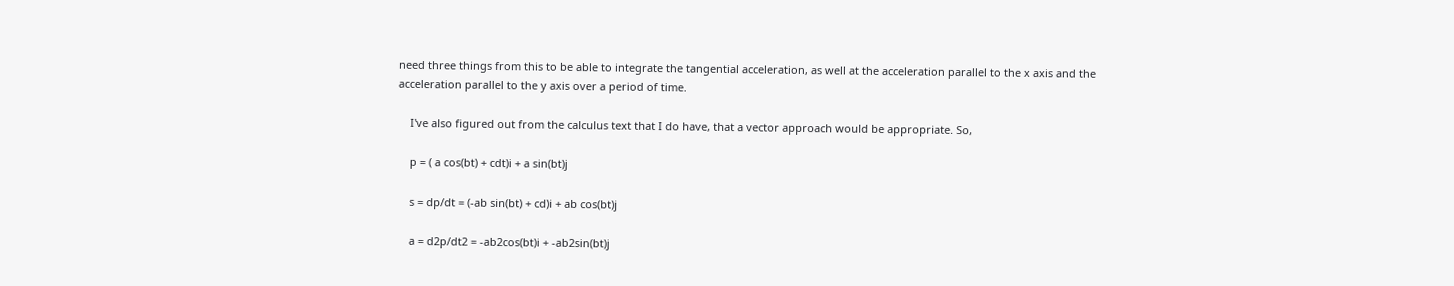need three things from this to be able to integrate the tangential acceleration, as well at the acceleration parallel to the x axis and the acceleration parallel to the y axis over a period of time.

    I've also figured out from the calculus text that I do have, that a vector approach would be appropriate. So,

    p = ( a cos(bt) + cdt)i + a sin(bt)j

    s = dp/dt = (-ab sin(bt) + cd)i + ab cos(bt)j

    a = d2p/dt2 = -ab2cos(bt)i + -ab2sin(bt)j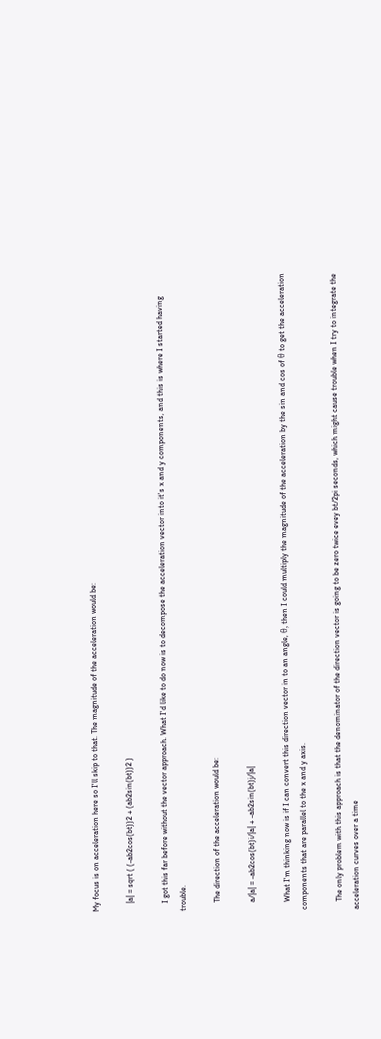My focus is on acceleration here so I'll skip to that. The magnitude of the acceleration would be:

    |a| = sqrt ( (-ab2cos(bt))2 + (ab2sin(bt))2 )

    I got this far before without the vector approach. What I'd like to do now is to decompose the acceleration vector into it's x and y components, and this is where I started having trouble.

    The direction of the acceleration would be:

    a/|a| = -ab2cos(bt)i/|a| + -ab2sin(bt)j/|a|

    What I'm thinking now is if I can convert this direction vector in to an angle, θ, then I could multiply the magnitude of the acceleration by the sin and cos of θ to get the acceleration components that are parallel to the x and y axis.

    The only problem with this approach is that the denominator of the direction vector is going to be zero twice evey bt/2pi seconds, which might cause trouble when I try to integrate the acceleration curves over a time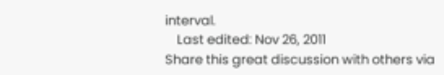interval.
    Last edited: Nov 26, 2011
Share this great discussion with others via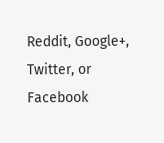Reddit, Google+, Twitter, or Facebook